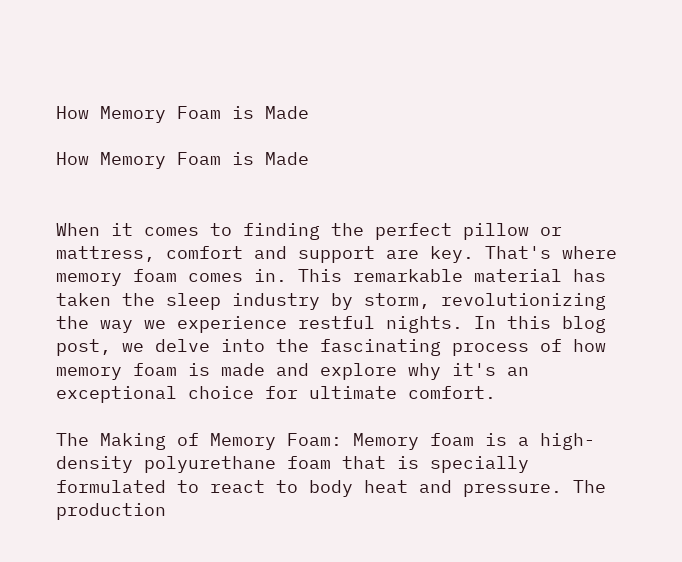How Memory Foam is Made

How Memory Foam is Made


When it comes to finding the perfect pillow or mattress, comfort and support are key. That's where memory foam comes in. This remarkable material has taken the sleep industry by storm, revolutionizing the way we experience restful nights. In this blog post, we delve into the fascinating process of how memory foam is made and explore why it's an exceptional choice for ultimate comfort.

The Making of Memory Foam: Memory foam is a high-density polyurethane foam that is specially formulated to react to body heat and pressure. The production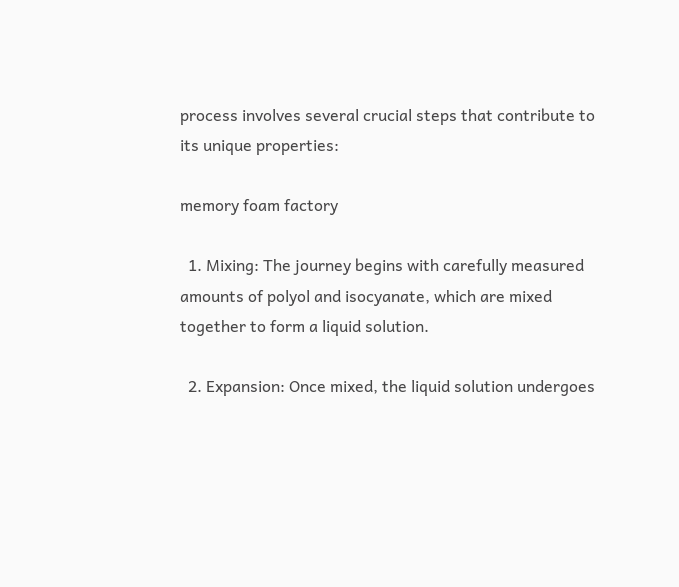process involves several crucial steps that contribute to its unique properties:

memory foam factory

  1. Mixing: The journey begins with carefully measured amounts of polyol and isocyanate, which are mixed together to form a liquid solution.

  2. Expansion: Once mixed, the liquid solution undergoes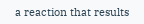a reaction that results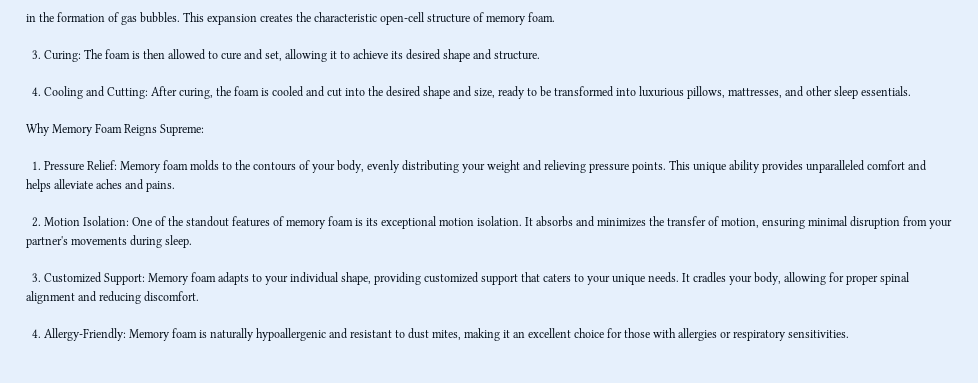in the formation of gas bubbles. This expansion creates the characteristic open-cell structure of memory foam.

  3. Curing: The foam is then allowed to cure and set, allowing it to achieve its desired shape and structure.

  4. Cooling and Cutting: After curing, the foam is cooled and cut into the desired shape and size, ready to be transformed into luxurious pillows, mattresses, and other sleep essentials.

Why Memory Foam Reigns Supreme:

  1. Pressure Relief: Memory foam molds to the contours of your body, evenly distributing your weight and relieving pressure points. This unique ability provides unparalleled comfort and helps alleviate aches and pains.

  2. Motion Isolation: One of the standout features of memory foam is its exceptional motion isolation. It absorbs and minimizes the transfer of motion, ensuring minimal disruption from your partner's movements during sleep.

  3. Customized Support: Memory foam adapts to your individual shape, providing customized support that caters to your unique needs. It cradles your body, allowing for proper spinal alignment and reducing discomfort.

  4. Allergy-Friendly: Memory foam is naturally hypoallergenic and resistant to dust mites, making it an excellent choice for those with allergies or respiratory sensitivities.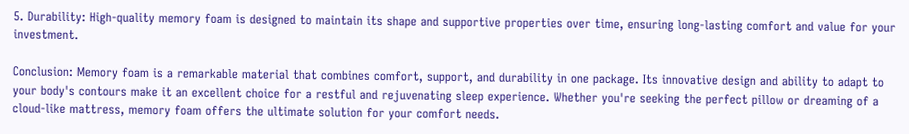5. Durability: High-quality memory foam is designed to maintain its shape and supportive properties over time, ensuring long-lasting comfort and value for your investment.

Conclusion: Memory foam is a remarkable material that combines comfort, support, and durability in one package. Its innovative design and ability to adapt to your body's contours make it an excellent choice for a restful and rejuvenating sleep experience. Whether you're seeking the perfect pillow or dreaming of a cloud-like mattress, memory foam offers the ultimate solution for your comfort needs.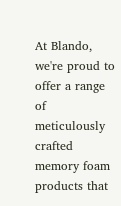At Blando, we're proud to offer a range of meticulously crafted memory foam products that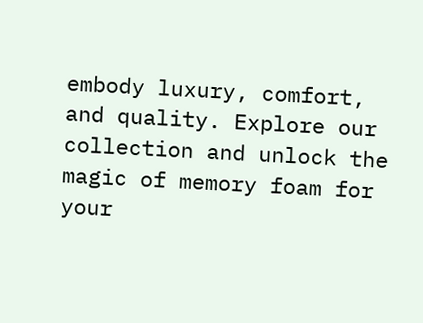embody luxury, comfort, and quality. Explore our collection and unlock the magic of memory foam for your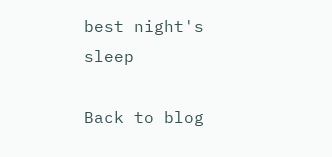best night's sleep

Back to blog